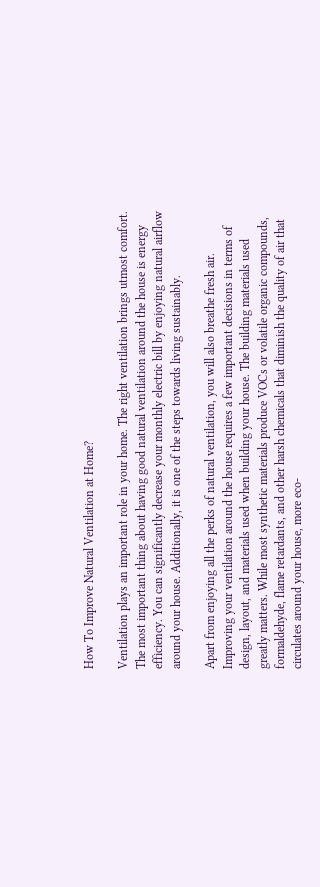How To Improve Natural Ventilation at Home?

Ventilation plays an important role in your home. The right ventilation brings utmost comfort. The most important thing about having good natural ventilation around the house is energy efficiency. You can significantly decrease your monthly electric bill by enjoying natural airflow around your house. Additionally, it is one of the steps towards living sustainably.

Apart from enjoying all the perks of natural ventilation, you will also breathe fresh air. Improving your ventilation around the house requires a few important decisions in terms of design, layout, and materials used when building your house. The building materials used greatly matters. While most synthetic materials produce VOCs or volatile organic compounds, formaldehyde, flame retardants, and other harsh chemicals that diminish the quality of air that circulates around your house, more eco-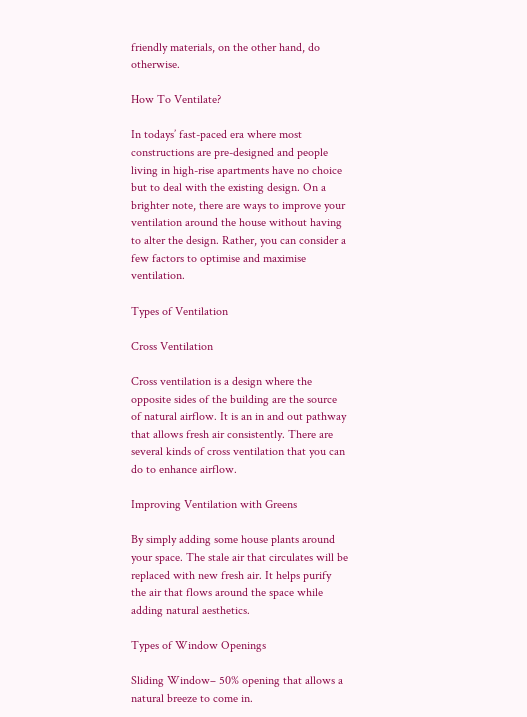friendly materials, on the other hand, do otherwise.

How To Ventilate?

In todays’ fast-paced era where most constructions are pre-designed and people living in high-rise apartments have no choice but to deal with the existing design. On a brighter note, there are ways to improve your ventilation around the house without having to alter the design. Rather, you can consider a few factors to optimise and maximise ventilation.

Types of Ventilation

Cross Ventilation

Cross ventilation is a design where the opposite sides of the building are the source of natural airflow. It is an in and out pathway that allows fresh air consistently. There are several kinds of cross ventilation that you can do to enhance airflow.

Improving Ventilation with Greens

By simply adding some house plants around your space. The stale air that circulates will be replaced with new fresh air. It helps purify the air that flows around the space while adding natural aesthetics.

Types of Window Openings

Sliding Window– 50% opening that allows a natural breeze to come in.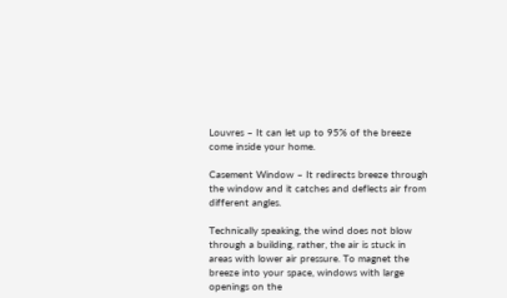Louvres – It can let up to 95% of the breeze come inside your home.

Casement Window – It redirects breeze through the window and it catches and deflects air from different angles.

Technically speaking, the wind does not blow through a building, rather, the air is stuck in areas with lower air pressure. To magnet the breeze into your space, windows with large openings on the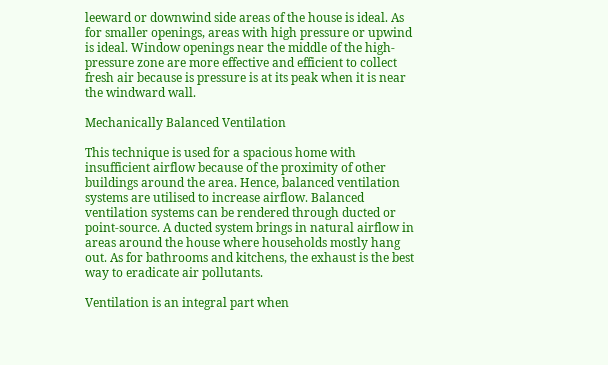leeward or downwind side areas of the house is ideal. As for smaller openings, areas with high pressure or upwind is ideal. Window openings near the middle of the high-pressure zone are more effective and efficient to collect fresh air because is pressure is at its peak when it is near the windward wall.

Mechanically Balanced Ventilation

This technique is used for a spacious home with insufficient airflow because of the proximity of other buildings around the area. Hence, balanced ventilation systems are utilised to increase airflow. Balanced ventilation systems can be rendered through ducted or point-source. A ducted system brings in natural airflow in areas around the house where households mostly hang out. As for bathrooms and kitchens, the exhaust is the best way to eradicate air pollutants.

Ventilation is an integral part when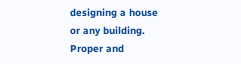designing a house or any building. Proper and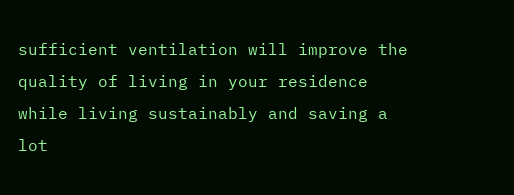sufficient ventilation will improve the quality of living in your residence while living sustainably and saving a lot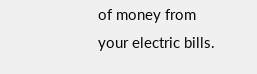of money from your electric bills.